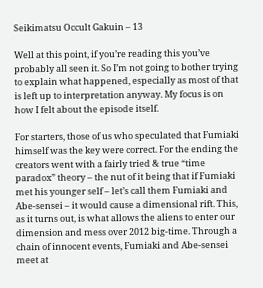Seikimatsu Occult Gakuin – 13

Well at this point, if you’re reading this you’ve probably all seen it. So I’m not going to bother trying to explain what happened, especially as most of that is left up to interpretation anyway. My focus is on how I felt about the episode itself.

For starters, those of us who speculated that Fumiaki himself was the key were correct. For the ending the creators went with a fairly tried & true “time paradox” theory – the nut of it being that if Fumiaki met his younger self – let’s call them Fumiaki and Abe-sensei – it would cause a dimensional rift. This, as it turns out, is what allows the aliens to enter our dimension and mess over 2012 big-time. Through a chain of innocent events, Fumiaki and Abe-sensei meet at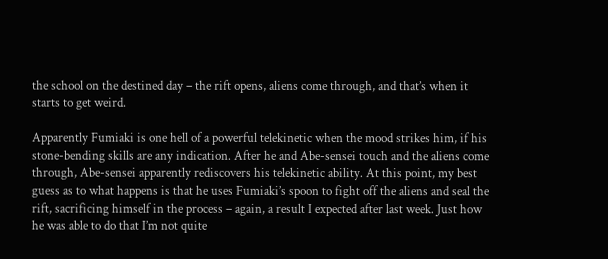the school on the destined day – the rift opens, aliens come through, and that’s when it starts to get weird.

Apparently Fumiaki is one hell of a powerful telekinetic when the mood strikes him, if his stone-bending skills are any indication. After he and Abe-sensei touch and the aliens come through, Abe-sensei apparently rediscovers his telekinetic ability. At this point, my best guess as to what happens is that he uses Fumiaki’s spoon to fight off the aliens and seal the rift, sacrificing himself in the process – again, a result I expected after last week. Just how he was able to do that I’m not quite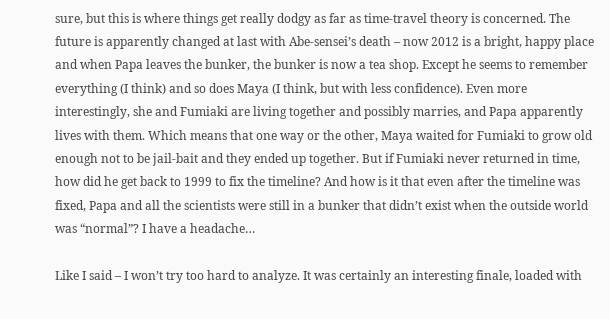sure, but this is where things get really dodgy as far as time-travel theory is concerned. The future is apparently changed at last with Abe-sensei’s death – now 2012 is a bright, happy place and when Papa leaves the bunker, the bunker is now a tea shop. Except he seems to remember everything (I think) and so does Maya (I think, but with less confidence). Even more interestingly, she and Fumiaki are living together and possibly marries, and Papa apparently lives with them. Which means that one way or the other, Maya waited for Fumiaki to grow old enough not to be jail-bait and they ended up together. But if Fumiaki never returned in time, how did he get back to 1999 to fix the timeline? And how is it that even after the timeline was fixed, Papa and all the scientists were still in a bunker that didn’t exist when the outside world was “normal”? I have a headache…

Like I said – I won’t try too hard to analyze. It was certainly an interesting finale, loaded with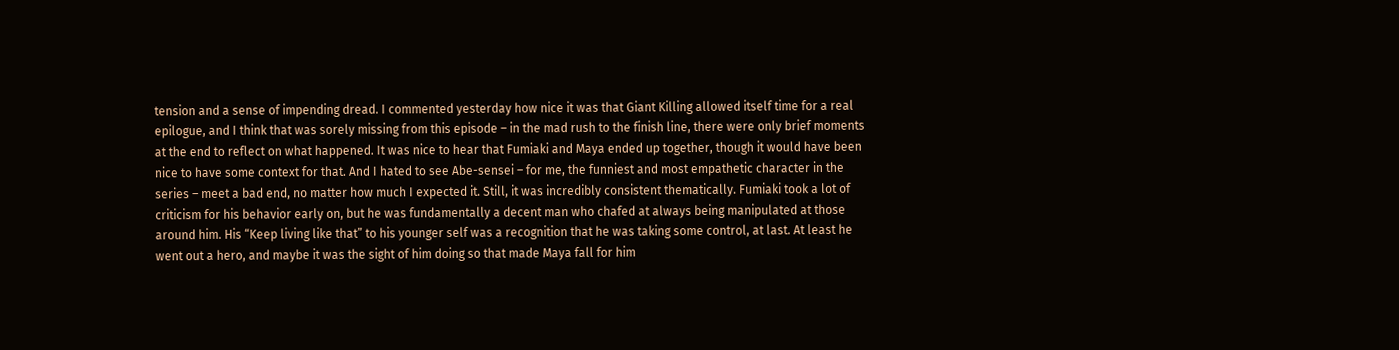tension and a sense of impending dread. I commented yesterday how nice it was that Giant Killing allowed itself time for a real epilogue, and I think that was sorely missing from this episode – in the mad rush to the finish line, there were only brief moments at the end to reflect on what happened. It was nice to hear that Fumiaki and Maya ended up together, though it would have been nice to have some context for that. And I hated to see Abe-sensei – for me, the funniest and most empathetic character in the series – meet a bad end, no matter how much I expected it. Still, it was incredibly consistent thematically. Fumiaki took a lot of criticism for his behavior early on, but he was fundamentally a decent man who chafed at always being manipulated at those around him. His “Keep living like that” to his younger self was a recognition that he was taking some control, at last. At least he went out a hero, and maybe it was the sight of him doing so that made Maya fall for him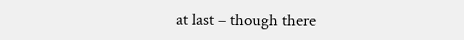at last – though there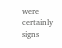were certainly signs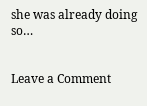she was already doing so…


Leave a Comment